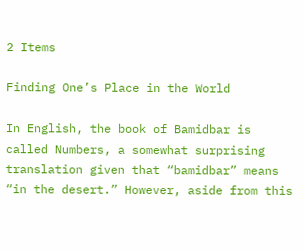2 Items

Finding One’s Place in the World

In English, the book of Bamidbar is called Numbers, a somewhat surprising translation given that “bamidbar” means “in the desert.” However, aside from this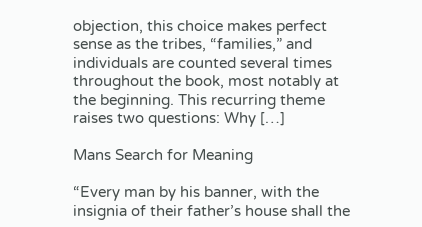objection, this choice makes perfect sense as the tribes, “families,” and individuals are counted several times throughout the book, most notably at the beginning. This recurring theme raises two questions: Why […]

Mans Search for Meaning

“Every man by his banner, with the insignia of their father’s house shall the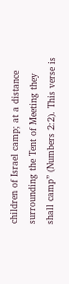children of Israel camp; at a distance surrounding the Tent of Meeting they shall camp” (Numbers 2:2). This verse is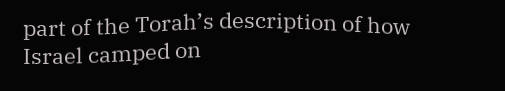part of the Torah’s description of how Israel camped on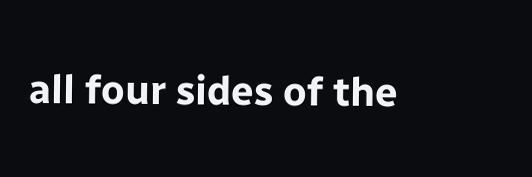all four sides of the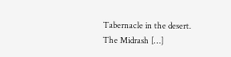Tabernacle in the desert. The Midrash […]